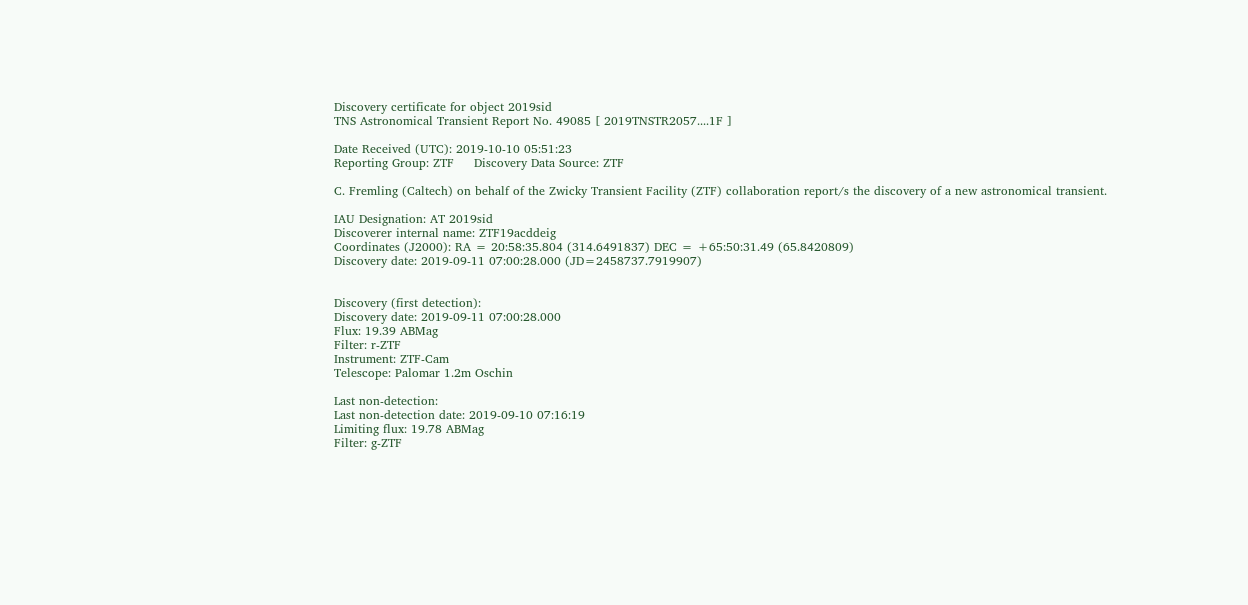Discovery certificate for object 2019sid
TNS Astronomical Transient Report No. 49085 [ 2019TNSTR2057....1F ]

Date Received (UTC): 2019-10-10 05:51:23
Reporting Group: ZTF     Discovery Data Source: ZTF

C. Fremling (Caltech) on behalf of the Zwicky Transient Facility (ZTF) collaboration report/s the discovery of a new astronomical transient.

IAU Designation: AT 2019sid
Discoverer internal name: ZTF19acddeig
Coordinates (J2000): RA = 20:58:35.804 (314.6491837) DEC = +65:50:31.49 (65.8420809)
Discovery date: 2019-09-11 07:00:28.000 (JD=2458737.7919907)


Discovery (first detection):
Discovery date: 2019-09-11 07:00:28.000
Flux: 19.39 ABMag
Filter: r-ZTF
Instrument: ZTF-Cam
Telescope: Palomar 1.2m Oschin

Last non-detection:
Last non-detection date: 2019-09-10 07:16:19
Limiting flux: 19.78 ABMag
Filter: g-ZTF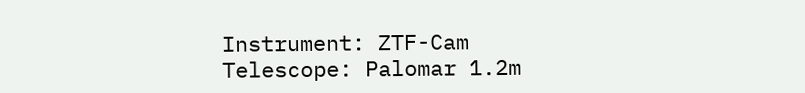Instrument: ZTF-Cam
Telescope: Palomar 1.2m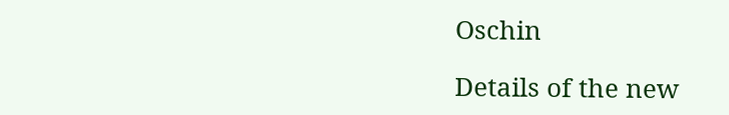Oschin

Details of the new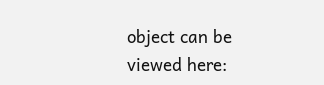object can be viewed here: